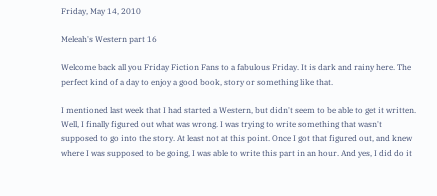Friday, May 14, 2010

Meleah's Western part 16

Welcome back all you Friday Fiction Fans to a fabulous Friday. It is dark and rainy here. The perfect kind of a day to enjoy a good book, story or something like that.

I mentioned last week that I had started a Western, but didn't seem to be able to get it written. Well, I finally figured out what was wrong. I was trying to write something that wasn't supposed to go into the story. At least not at this point. Once I got that figured out, and knew where I was supposed to be going, I was able to write this part in an hour. And yes, I did do it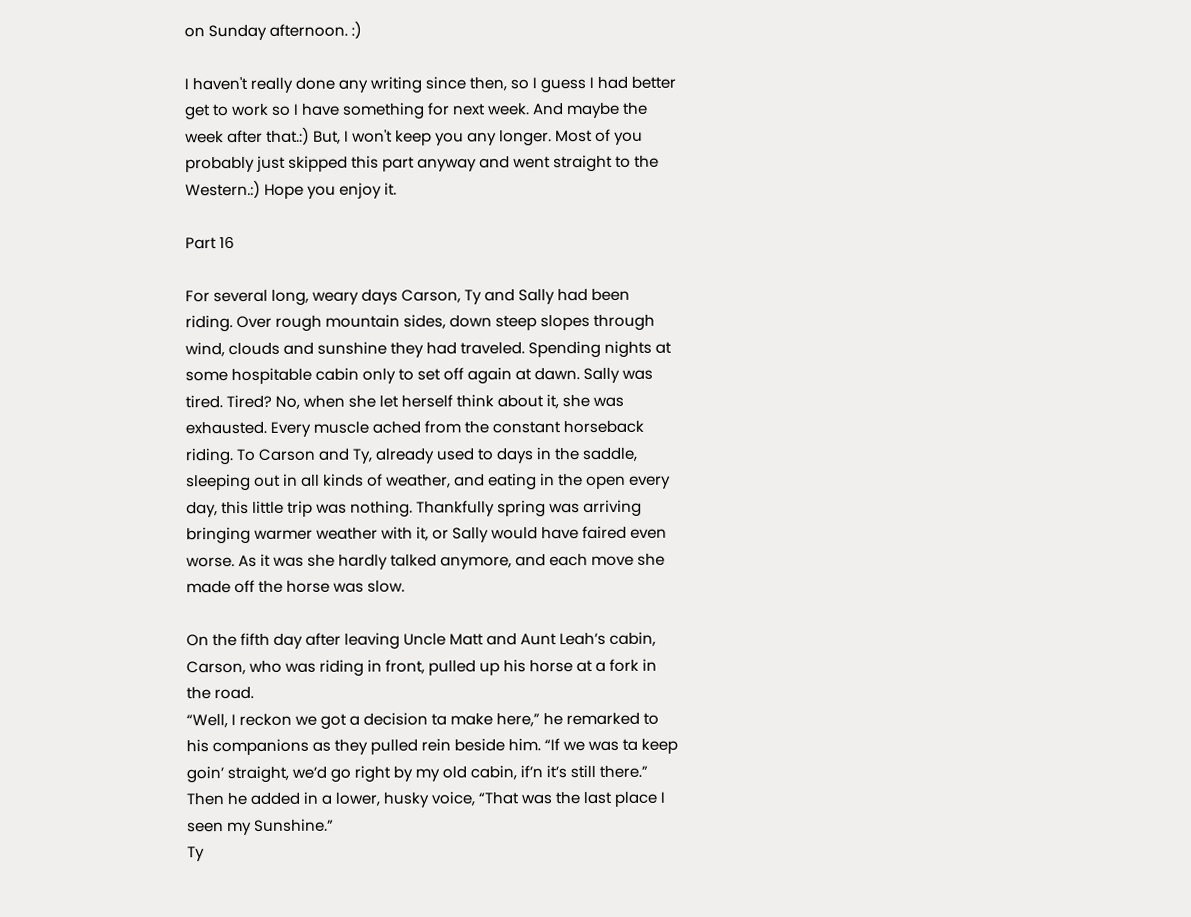on Sunday afternoon. :)

I haven't really done any writing since then, so I guess I had better get to work so I have something for next week. And maybe the week after that.:) But, I won't keep you any longer. Most of you probably just skipped this part anyway and went straight to the Western.:) Hope you enjoy it.

Part 16

For several long, weary days Carson, Ty and Sally had been riding. Over rough mountain sides, down steep slopes through wind, clouds and sunshine they had traveled. Spending nights at some hospitable cabin only to set off again at dawn. Sally was tired. Tired? No, when she let herself think about it, she was exhausted. Every muscle ached from the constant horseback riding. To Carson and Ty, already used to days in the saddle, sleeping out in all kinds of weather, and eating in the open every day, this little trip was nothing. Thankfully spring was arriving bringing warmer weather with it, or Sally would have faired even worse. As it was she hardly talked anymore, and each move she made off the horse was slow.

On the fifth day after leaving Uncle Matt and Aunt Leah’s cabin, Carson, who was riding in front, pulled up his horse at a fork in the road.
“Well, I reckon we got a decision ta make here,” he remarked to his companions as they pulled rein beside him. “If we was ta keep goin’ straight, we’d go right by my old cabin, if’n it’s still there.” Then he added in a lower, husky voice, “That was the last place I seen my Sunshine.”
Ty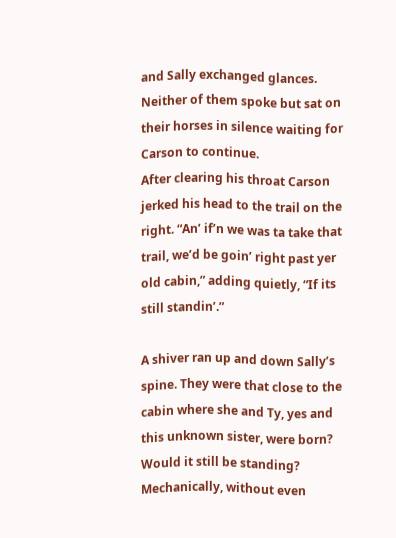and Sally exchanged glances. Neither of them spoke but sat on their horses in silence waiting for Carson to continue.
After clearing his throat Carson jerked his head to the trail on the right. “An’ if’n we was ta take that trail, we’d be goin’ right past yer old cabin,” adding quietly, “If its still standin’.”

A shiver ran up and down Sally’s spine. They were that close to the cabin where she and Ty, yes and this unknown sister, were born? Would it still be standing? Mechanically, without even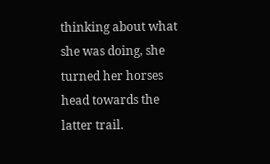thinking about what she was doing, she turned her horses head towards the latter trail.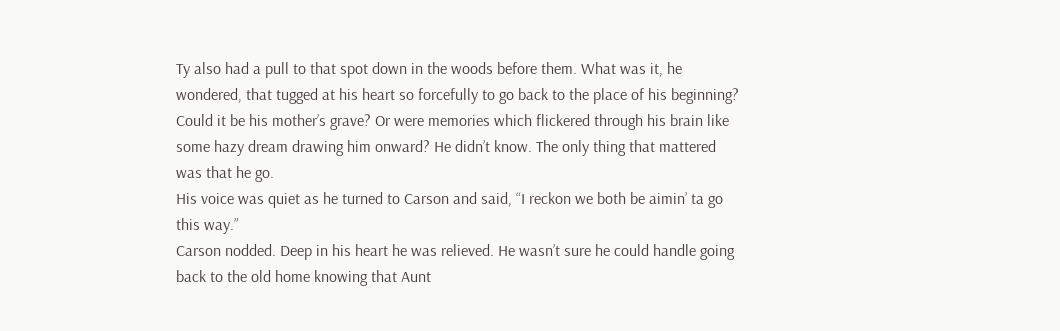Ty also had a pull to that spot down in the woods before them. What was it, he wondered, that tugged at his heart so forcefully to go back to the place of his beginning? Could it be his mother’s grave? Or were memories which flickered through his brain like some hazy dream drawing him onward? He didn’t know. The only thing that mattered was that he go.
His voice was quiet as he turned to Carson and said, “I reckon we both be aimin’ ta go this way.”
Carson nodded. Deep in his heart he was relieved. He wasn’t sure he could handle going back to the old home knowing that Aunt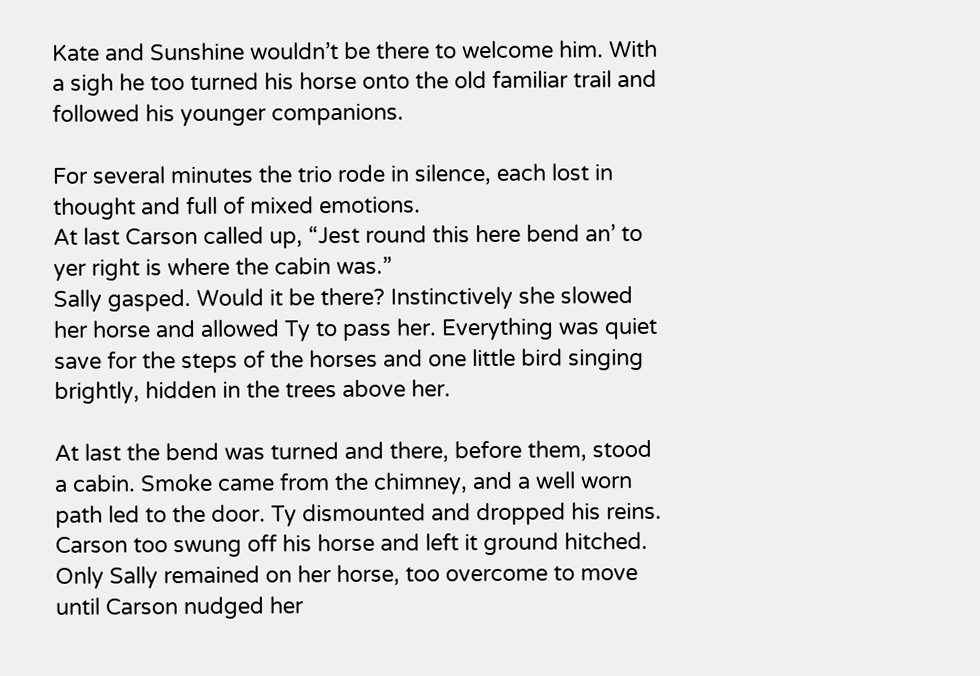Kate and Sunshine wouldn’t be there to welcome him. With a sigh he too turned his horse onto the old familiar trail and followed his younger companions.

For several minutes the trio rode in silence, each lost in thought and full of mixed emotions.
At last Carson called up, “Jest round this here bend an’ to yer right is where the cabin was.”
Sally gasped. Would it be there? Instinctively she slowed her horse and allowed Ty to pass her. Everything was quiet save for the steps of the horses and one little bird singing brightly, hidden in the trees above her.

At last the bend was turned and there, before them, stood a cabin. Smoke came from the chimney, and a well worn path led to the door. Ty dismounted and dropped his reins. Carson too swung off his horse and left it ground hitched. Only Sally remained on her horse, too overcome to move until Carson nudged her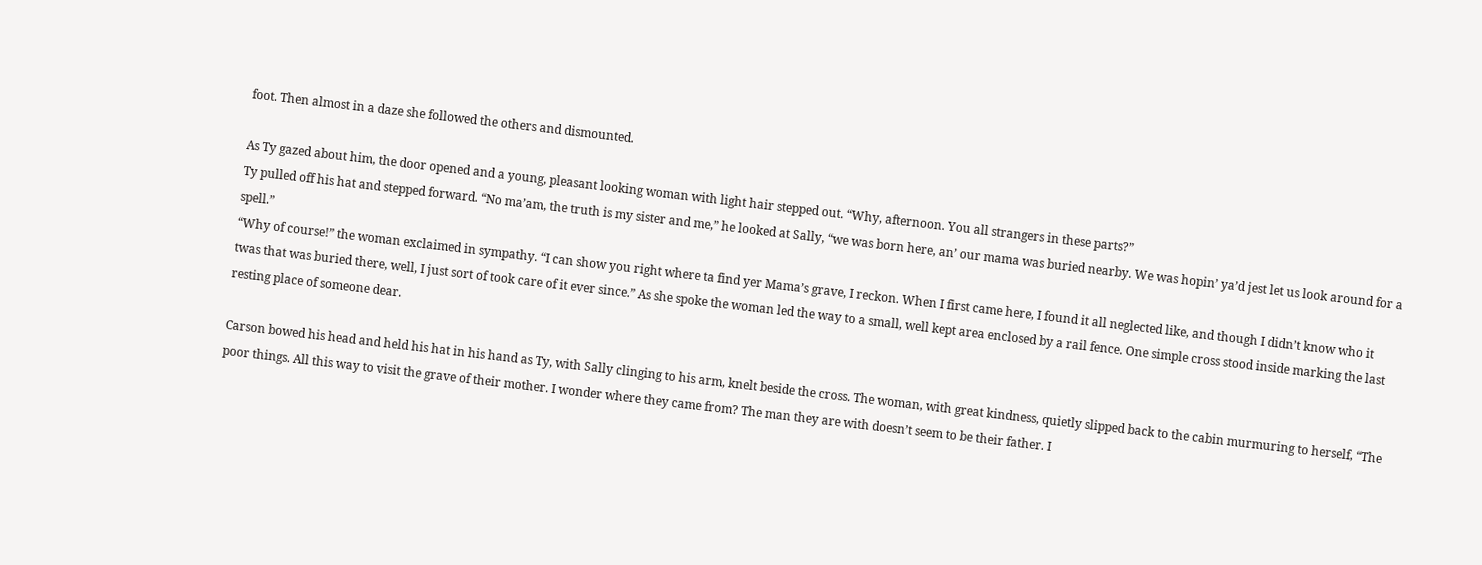foot. Then almost in a daze she followed the others and dismounted.

As Ty gazed about him, the door opened and a young, pleasant looking woman with light hair stepped out. “Why, afternoon. You all strangers in these parts?”
Ty pulled off his hat and stepped forward. “No ma’am, the truth is my sister and me,” he looked at Sally, “we was born here, an’ our mama was buried nearby. We was hopin’ ya’d jest let us look around for a spell.”
“Why of course!” the woman exclaimed in sympathy. “I can show you right where ta find yer Mama’s grave, I reckon. When I first came here, I found it all neglected like, and though I didn’t know who it twas that was buried there, well, I just sort of took care of it ever since.” As she spoke the woman led the way to a small, well kept area enclosed by a rail fence. One simple cross stood inside marking the last resting place of someone dear.

Carson bowed his head and held his hat in his hand as Ty, with Sally clinging to his arm, knelt beside the cross. The woman, with great kindness, quietly slipped back to the cabin murmuring to herself, “The poor things. All this way to visit the grave of their mother. I wonder where they came from? The man they are with doesn’t seem to be their father. I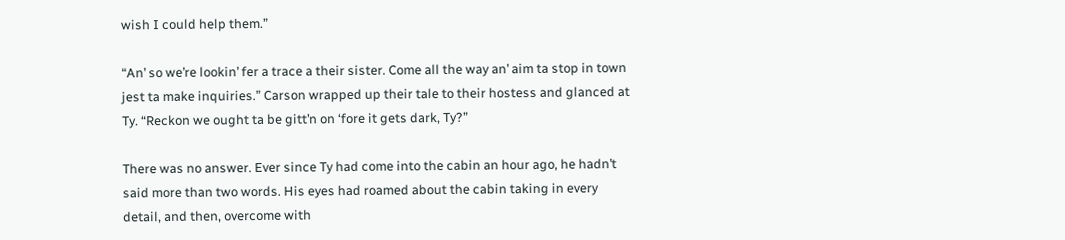wish I could help them.”

“An’ so we’re lookin’ fer a trace a their sister. Come all the way an’ aim ta stop in town jest ta make inquiries.” Carson wrapped up their tale to their hostess and glanced at Ty. “Reckon we ought ta be gitt’n on ‘fore it gets dark, Ty?”

There was no answer. Ever since Ty had come into the cabin an hour ago, he hadn’t said more than two words. His eyes had roamed about the cabin taking in every detail, and then, overcome with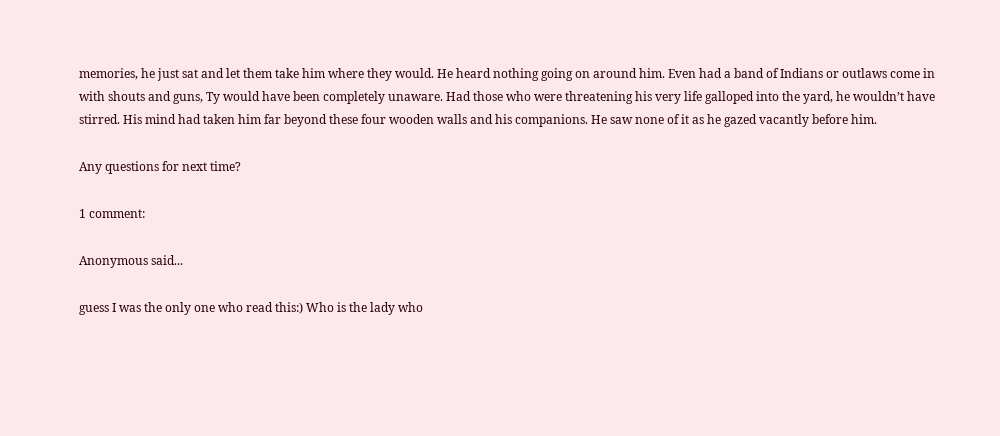memories, he just sat and let them take him where they would. He heard nothing going on around him. Even had a band of Indians or outlaws come in with shouts and guns, Ty would have been completely unaware. Had those who were threatening his very life galloped into the yard, he wouldn’t have stirred. His mind had taken him far beyond these four wooden walls and his companions. He saw none of it as he gazed vacantly before him.

Any questions for next time?

1 comment:

Anonymous said...

guess I was the only one who read this:) Who is the lady who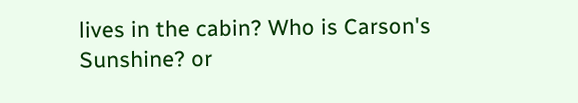lives in the cabin? Who is Carson's Sunshine? or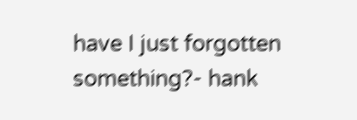have I just forgotten something?- hank